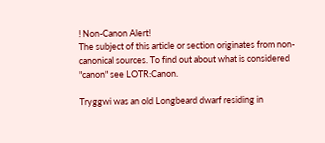! Non-Canon Alert!
The subject of this article or section originates from non-canonical sources. To find out about what is considered "canon" see LOTR:Canon.

Tryggwi was an old Longbeard dwarf residing in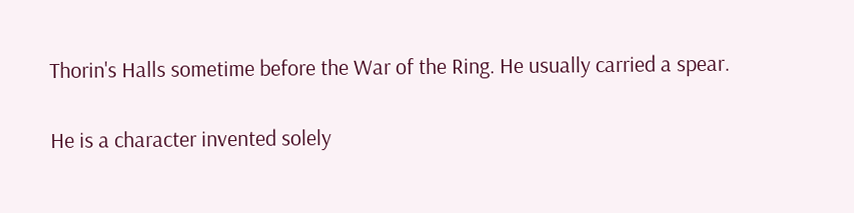Thorin's Halls sometime before the War of the Ring. He usually carried a spear.

He is a character invented solely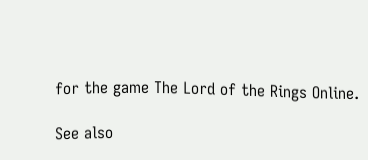for the game The Lord of the Rings Online.

See also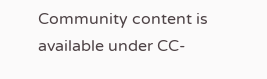Community content is available under CC-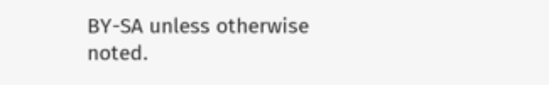BY-SA unless otherwise noted.